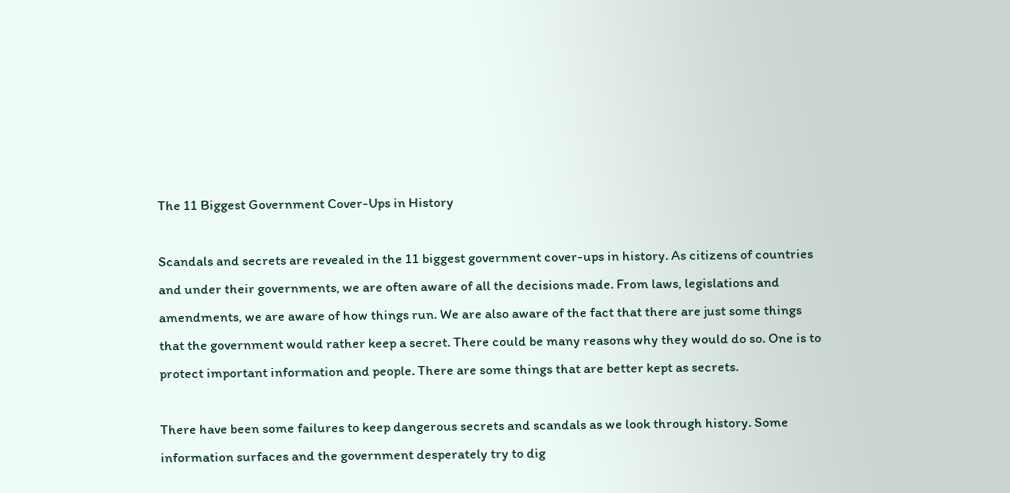The 11 Biggest Government Cover-Ups in History

Scandals and secrets are revealed in the 11 biggest government cover-ups in history. As citizens of countries and under their governments, we are often aware of all the decisions made. From laws, legislations and amendments, we are aware of how things run. We are also aware of the fact that there are just some things that the government would rather keep a secret. There could be many reasons why they would do so. One is to protect important information and people. There are some things that are better kept as secrets.

There have been some failures to keep dangerous secrets and scandals as we look through history. Some information surfaces and the government desperately try to dig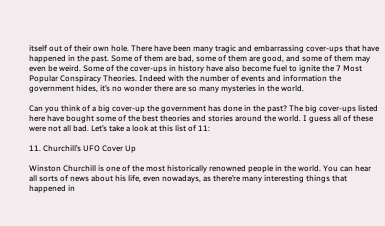itself out of their own hole. There have been many tragic and embarrassing cover-ups that have happened in the past. Some of them are bad, some of them are good, and some of them may even be weird. Some of the cover-ups in history have also become fuel to ignite the 7 Most Popular Conspiracy Theories. Indeed with the number of events and information the government hides, it’s no wonder there are so many mysteries in the world.

Can you think of a big cover-up the government has done in the past? The big cover-ups listed here have bought some of the best theories and stories around the world. I guess all of these were not all bad. Let’s take a look at this list of 11:

11. Churchill’s UFO Cover Up

Winston Churchill is one of the most historically renowned people in the world. You can hear all sorts of news about his life, even nowadays, as there’re many interesting things that happened in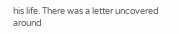his life. There was a letter uncovered around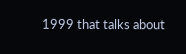1999 that talks about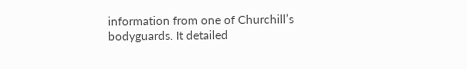information from one of Churchill’s bodyguards. It detailed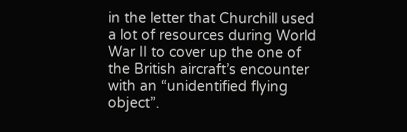in the letter that Churchill used a lot of resources during World War II to cover up the one of the British aircraft’s encounter with an “unidentified flying object”.